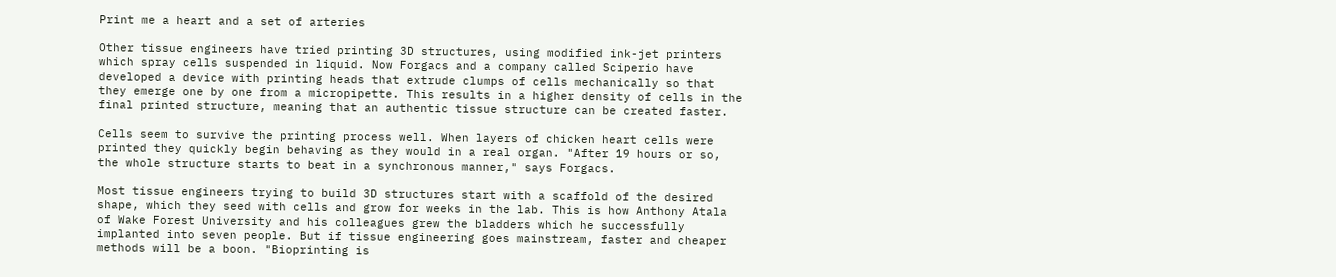Print me a heart and a set of arteries

Other tissue engineers have tried printing 3D structures, using modified ink-jet printers which spray cells suspended in liquid. Now Forgacs and a company called Sciperio have developed a device with printing heads that extrude clumps of cells mechanically so that they emerge one by one from a micropipette. This results in a higher density of cells in the final printed structure, meaning that an authentic tissue structure can be created faster.

Cells seem to survive the printing process well. When layers of chicken heart cells were printed they quickly begin behaving as they would in a real organ. "After 19 hours or so, the whole structure starts to beat in a synchronous manner," says Forgacs.

Most tissue engineers trying to build 3D structures start with a scaffold of the desired shape, which they seed with cells and grow for weeks in the lab. This is how Anthony Atala of Wake Forest University and his colleagues grew the bladders which he successfully implanted into seven people. But if tissue engineering goes mainstream, faster and cheaper methods will be a boon. "Bioprinting is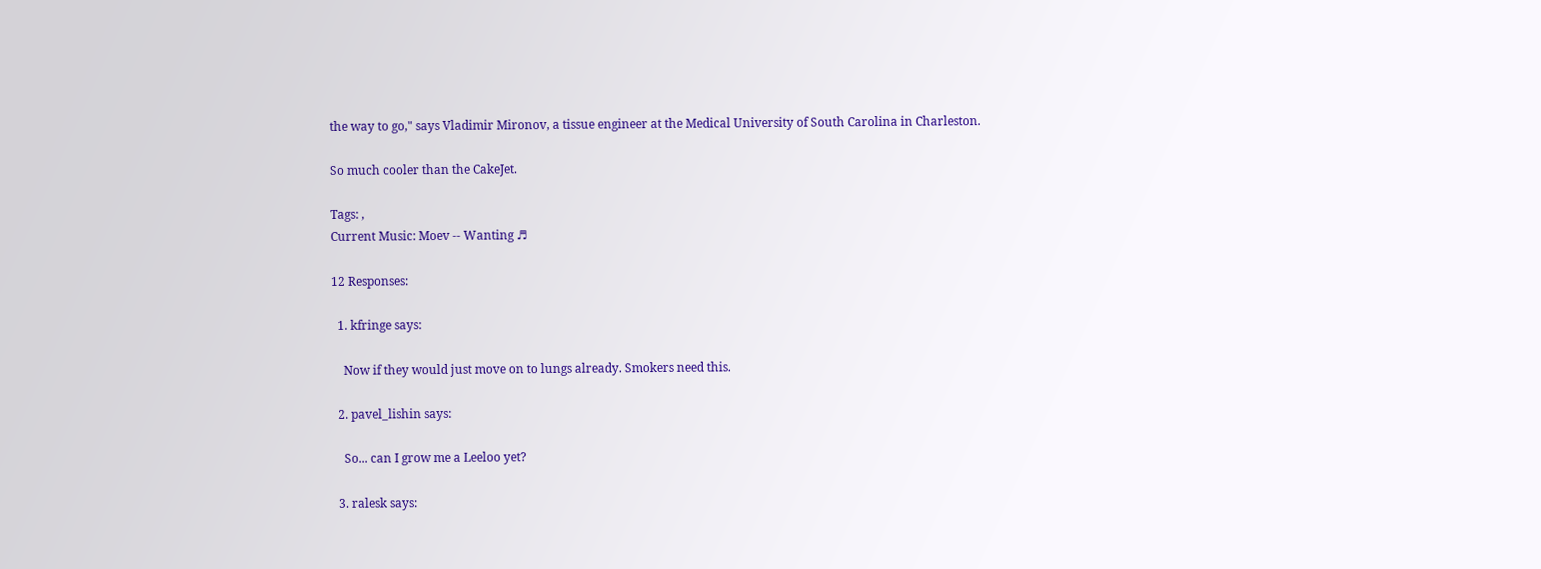the way to go," says Vladimir Mironov, a tissue engineer at the Medical University of South Carolina in Charleston.

So much cooler than the CakeJet.

Tags: ,
Current Music: Moev -- Wanting ♬

12 Responses:

  1. kfringe says:

    Now if they would just move on to lungs already. Smokers need this.

  2. pavel_lishin says:

    So... can I grow me a Leeloo yet?

  3. ralesk says: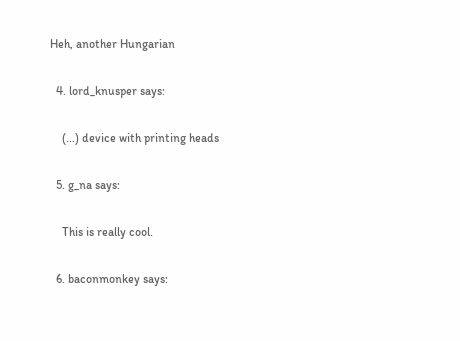Heh, another Hungarian

  4. lord_knusper says:

    (...) device with printing heads

  5. g_na says:

    This is really cool.

  6. baconmonkey says: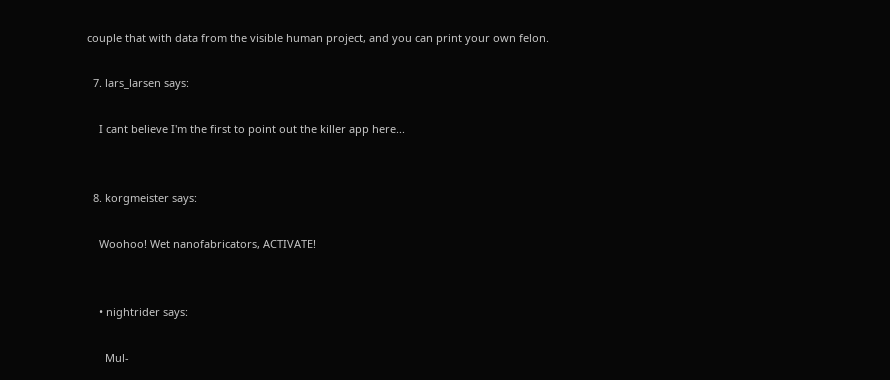couple that with data from the visible human project, and you can print your own felon.

  7. lars_larsen says:

    I cant believe I'm the first to point out the killer app here...


  8. korgmeister says:

    Woohoo! Wet nanofabricators, ACTIVATE!


    • nightrider says:

      Mul-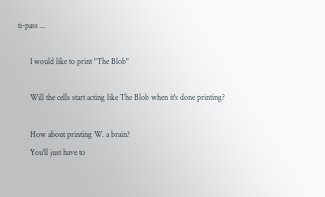ti-pass ...

      I would like to print "The Blob"

      Will the cells start acting like The Blob when it's done printing?

      How about printing W. a brain?
      You'll just have to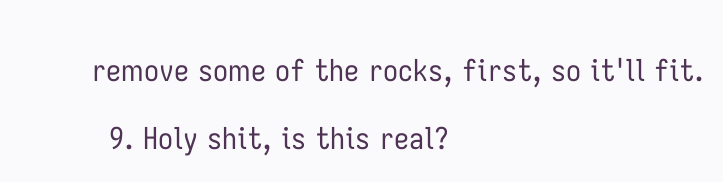remove some of the rocks, first, so it'll fit.

  9. Holy shit, is this real?